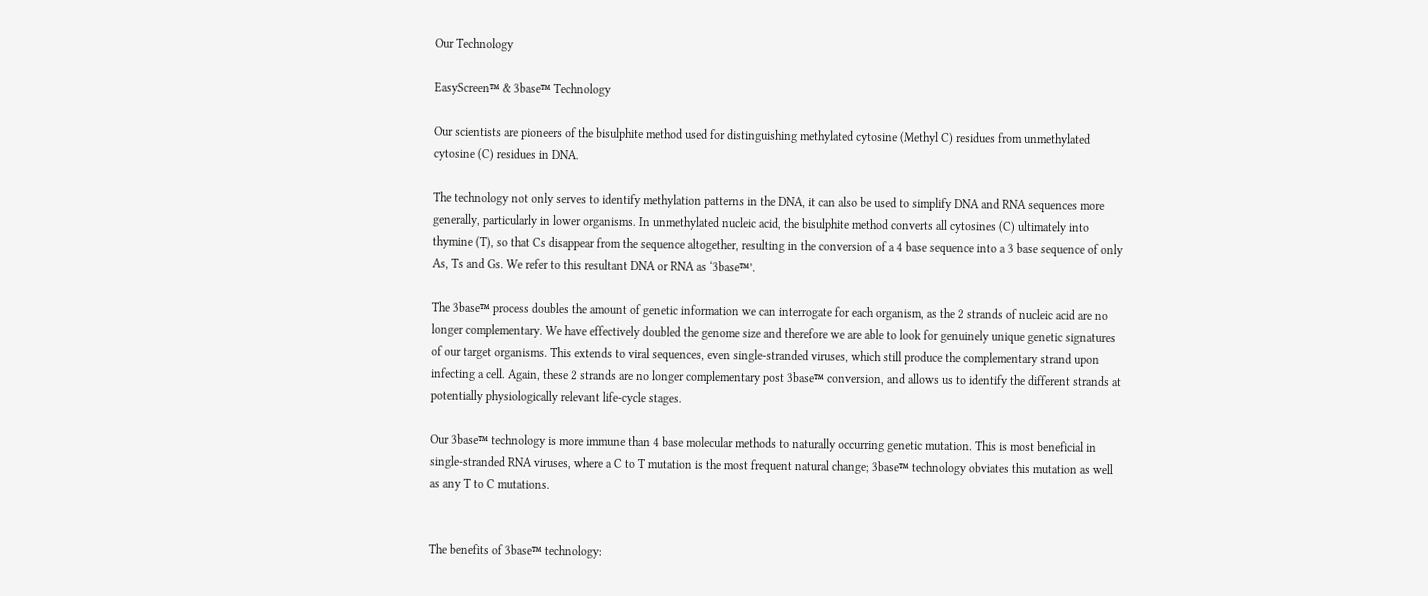Our Technology

EasyScreen™ & 3base™ Technology

Our scientists are pioneers of the bisulphite method used for distinguishing methylated cytosine (Methyl C) residues from unmethylated cytosine (C) residues in DNA.

The technology not only serves to identify methylation patterns in the DNA, it can also be used to simplify DNA and RNA sequences more generally, particularly in lower organisms. In unmethylated nucleic acid, the bisulphite method converts all cytosines (C) ultimately into thymine (T), so that Cs disappear from the sequence altogether, resulting in the conversion of a 4 base sequence into a 3 base sequence of only As, Ts and Gs. We refer to this resultant DNA or RNA as ‘3base™’.

The 3base™ process doubles the amount of genetic information we can interrogate for each organism, as the 2 strands of nucleic acid are no longer complementary. We have effectively doubled the genome size and therefore we are able to look for genuinely unique genetic signatures of our target organisms. This extends to viral sequences, even single-stranded viruses, which still produce the complementary strand upon infecting a cell. Again, these 2 strands are no longer complementary post 3base™ conversion, and allows us to identify the different strands at potentially physiologically relevant life-cycle stages.

Our 3base™ technology is more immune than 4 base molecular methods to naturally occurring genetic mutation. This is most beneficial in single-stranded RNA viruses, where a C to T mutation is the most frequent natural change; 3base™ technology obviates this mutation as well as any T to C mutations.


The benefits of 3base™ technology: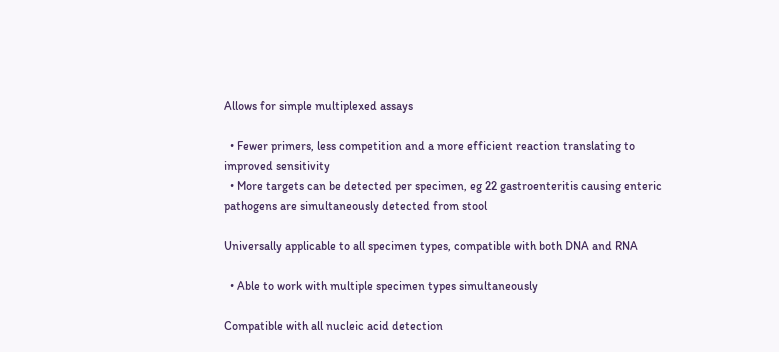Allows for simple multiplexed assays

  • Fewer primers, less competition and a more efficient reaction translating to improved sensitivity
  • More targets can be detected per specimen, eg 22 gastroenteritis causing enteric pathogens are simultaneously detected from stool

Universally applicable to all specimen types, compatible with both DNA and RNA

  • Able to work with multiple specimen types simultaneously

Compatible with all nucleic acid detection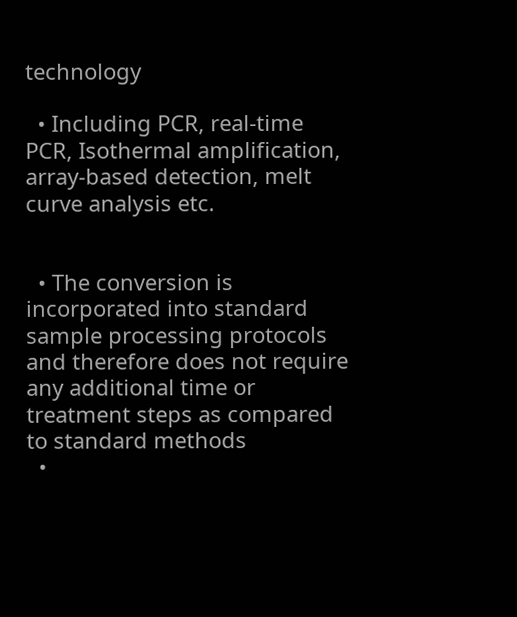technology

  • Including PCR, real-time PCR, Isothermal amplification, array-based detection, melt curve analysis etc.


  • The conversion is incorporated into standard sample processing protocols and therefore does not require any additional time or treatment steps as compared to standard methods
  •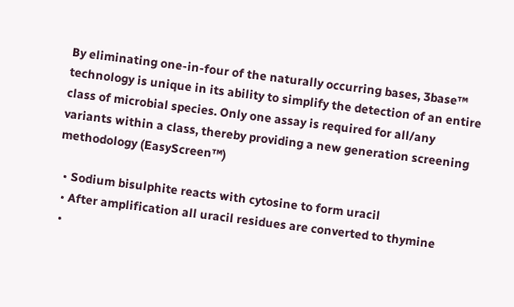By eliminating one-in-four of the naturally occurring bases, 3base™ technology is unique in its ability to simplify the detection of an entire class of microbial species. Only one assay is required for all/any variants within a class, thereby providing a new generation screening methodology (EasyScreen™)

  • Sodium bisulphite reacts with cytosine to form uracil
  • After amplification all uracil residues are converted to thymine
  •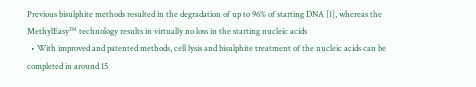Previous bisulphite methods resulted in the degradation of up to 96% of starting DNA [1], whereas the MethylEasy™ technology results in virtually no loss in the starting nucleic acids
  • With improved and patented methods, cell lysis and bisulphite treatment of the nucleic acids can be completed in around 15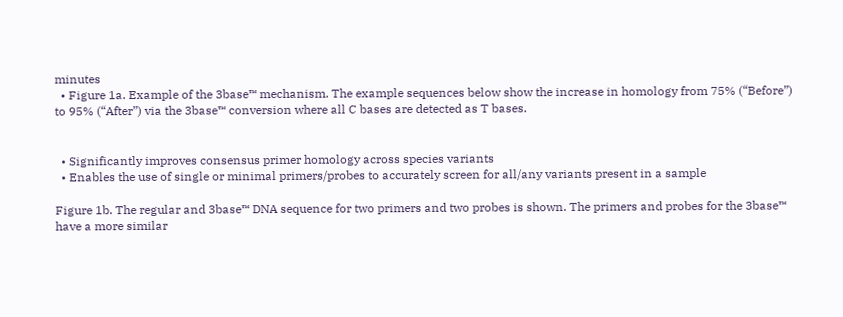minutes
  • Figure 1a. Example of the 3base™ mechanism. The example sequences below show the increase in homology from 75% (“Before”) to 95% (“After”) via the 3base™ conversion where all C bases are detected as T bases.


  • Significantly improves consensus primer homology across species variants
  • Enables the use of single or minimal primers/probes to accurately screen for all/any variants present in a sample

Figure 1b. The regular and 3base™ DNA sequence for two primers and two probes is shown. The primers and probes for the 3base™ have a more similar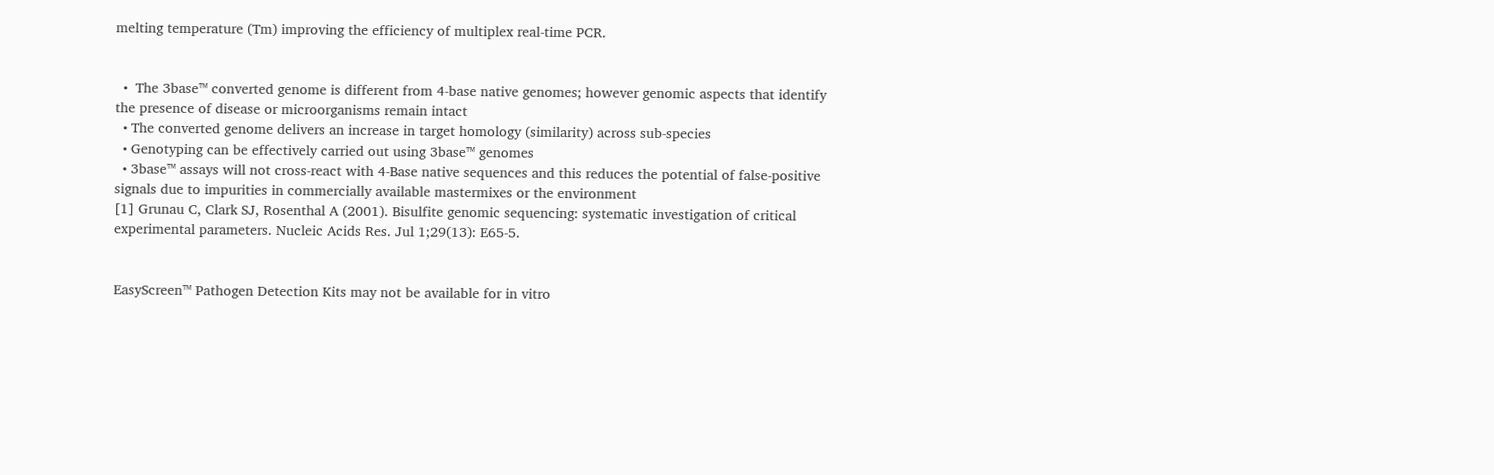melting temperature (Tm) improving the efficiency of multiplex real-time PCR.


  •  The 3base™ converted genome is different from 4-base native genomes; however genomic aspects that identify the presence of disease or microorganisms remain intact
  • The converted genome delivers an increase in target homology (similarity) across sub-species
  • Genotyping can be effectively carried out using 3base™ genomes
  • 3base™ assays will not cross-react with 4-Base native sequences and this reduces the potential of false-positive signals due to impurities in commercially available mastermixes or the environment
[1] Grunau C, Clark SJ, Rosenthal A (2001). Bisulfite genomic sequencing: systematic investigation of critical experimental parameters. Nucleic Acids Res. Jul 1;29(13): E65-5.


EasyScreen™ Pathogen Detection Kits may not be available for in vitro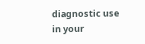diagnostic use in your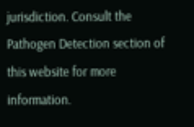jurisdiction. Consult the Pathogen Detection section of this website for more information.